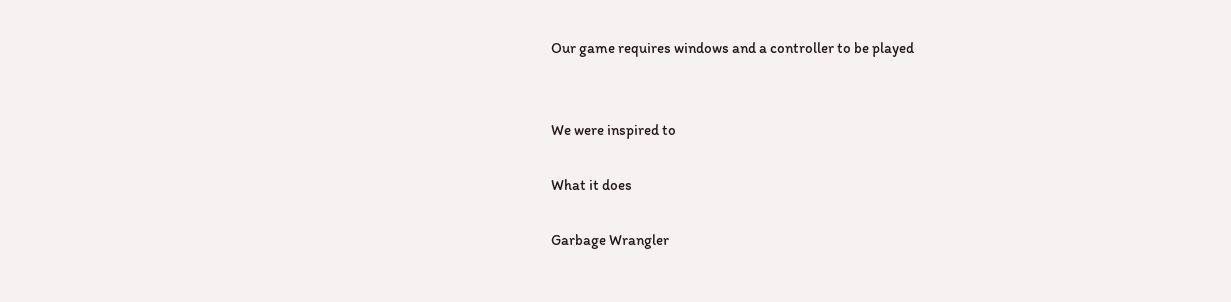Our game requires windows and a controller to be played


We were inspired to

What it does

Garbage Wrangler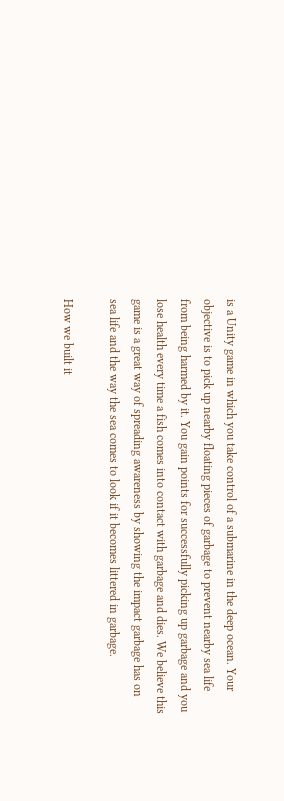is a Unity game in which you take control of a submarine in the deep ocean. Your objective is to pick up nearby floating pieces of garbage to prevent nearby sea life from being harmed by it. You gain points for successfully picking up garbage and you lose health every time a fish comes into contact with garbage and dies. We believe this game is a great way of spreading awareness by showing the impact garbage has on sea life and the way the sea comes to look if it becomes littered in garbage.

How we built it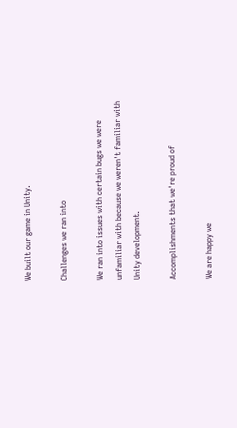We built our game in Unity.

Challenges we ran into

We ran into issues with certain bugs we were unfamiliar with because we weren't familiar with Unity development.

Accomplishments that we're proud of

We are happy we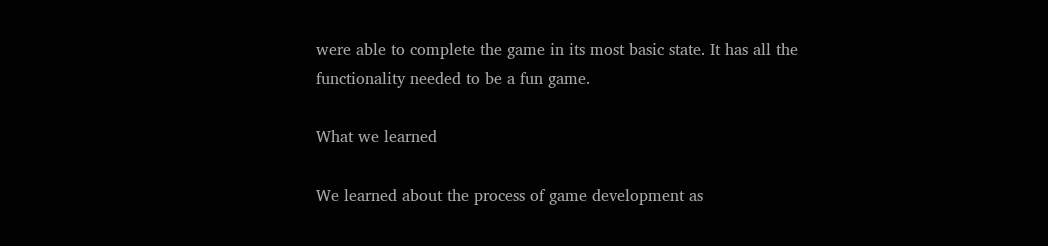were able to complete the game in its most basic state. It has all the functionality needed to be a fun game.

What we learned

We learned about the process of game development as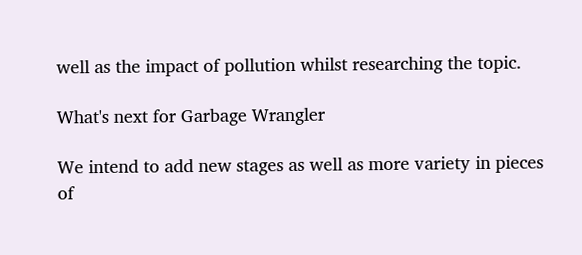well as the impact of pollution whilst researching the topic.

What's next for Garbage Wrangler

We intend to add new stages as well as more variety in pieces of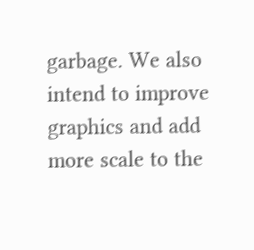garbage. We also intend to improve graphics and add more scale to the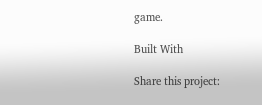game.

Built With

Share this project: